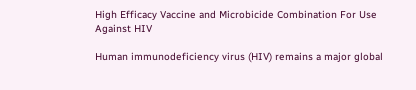High Efficacy Vaccine and Microbicide Combination For Use Against HIV

Human immunodeficiency virus (HIV) remains a major global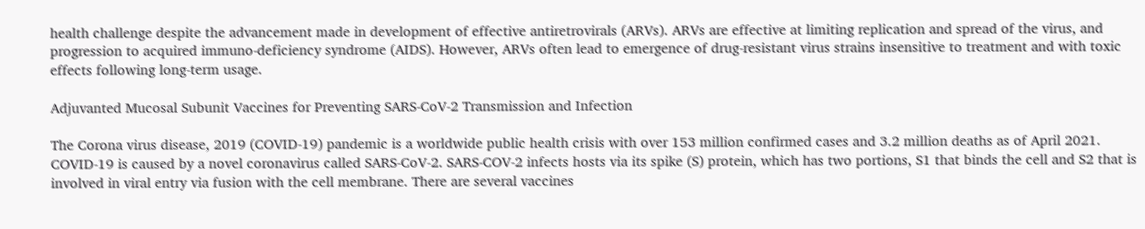health challenge despite the advancement made in development of effective antiretrovirals (ARVs). ARVs are effective at limiting replication and spread of the virus, and progression to acquired immuno-deficiency syndrome (AIDS). However, ARVs often lead to emergence of drug-resistant virus strains insensitive to treatment and with toxic effects following long-term usage.

Adjuvanted Mucosal Subunit Vaccines for Preventing SARS-CoV-2 Transmission and Infection

The Corona virus disease, 2019 (COVID-19) pandemic is a worldwide public health crisis with over 153 million confirmed cases and 3.2 million deaths as of April 2021. COVID-19 is caused by a novel coronavirus called SARS-CoV-2. SARS-COV-2 infects hosts via its spike (S) protein, which has two portions, S1 that binds the cell and S2 that is involved in viral entry via fusion with the cell membrane. There are several vaccines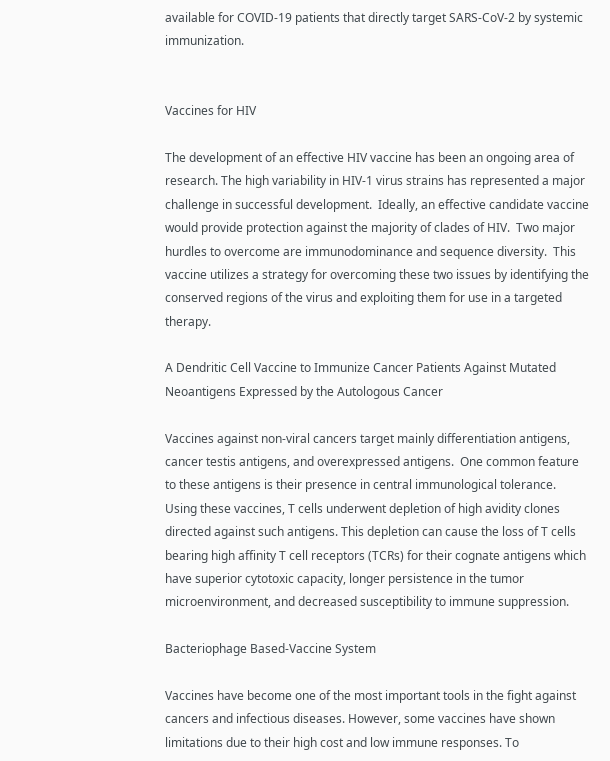available for COVID-19 patients that directly target SARS-CoV-2 by systemic immunization.


Vaccines for HIV

The development of an effective HIV vaccine has been an ongoing area of research. The high variability in HIV-1 virus strains has represented a major challenge in successful development.  Ideally, an effective candidate vaccine would provide protection against the majority of clades of HIV.  Two major hurdles to overcome are immunodominance and sequence diversity.  This vaccine utilizes a strategy for overcoming these two issues by identifying the conserved regions of the virus and exploiting them for use in a targeted therapy.

A Dendritic Cell Vaccine to Immunize Cancer Patients Against Mutated Neoantigens Expressed by the Autologous Cancer

Vaccines against non-viral cancers target mainly differentiation antigens, cancer testis antigens, and overexpressed antigens.  One common feature to these antigens is their presence in central immunological tolerance. Using these vaccines, T cells underwent depletion of high avidity clones directed against such antigens. This depletion can cause the loss of T cells bearing high affinity T cell receptors (TCRs) for their cognate antigens which have superior cytotoxic capacity, longer persistence in the tumor microenvironment, and decreased susceptibility to immune suppression.

Bacteriophage Based-Vaccine System

Vaccines have become one of the most important tools in the fight against cancers and infectious diseases. However, some vaccines have shown limitations due to their high cost and low immune responses. To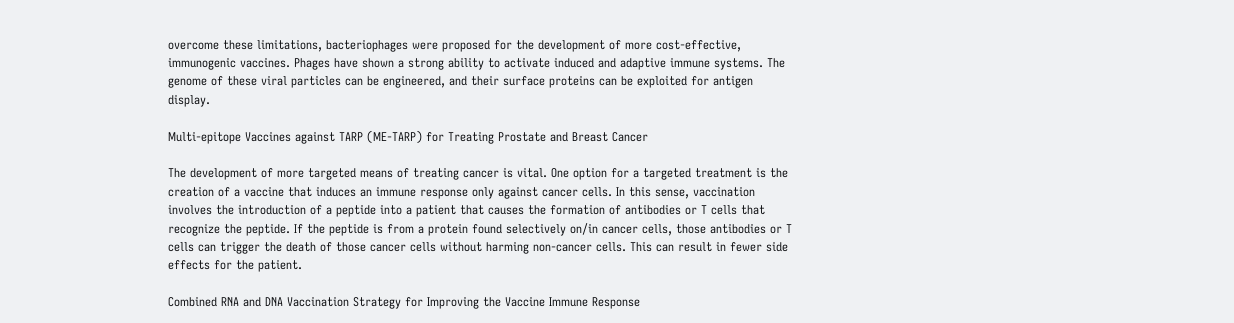overcome these limitations, bacteriophages were proposed for the development of more cost-effective, immunogenic vaccines. Phages have shown a strong ability to activate induced and adaptive immune systems. The genome of these viral particles can be engineered, and their surface proteins can be exploited for antigen display.

Multi-epitope Vaccines against TARP (ME-TARP) for Treating Prostate and Breast Cancer

The development of more targeted means of treating cancer is vital. One option for a targeted treatment is the creation of a vaccine that induces an immune response only against cancer cells. In this sense, vaccination involves the introduction of a peptide into a patient that causes the formation of antibodies or T cells that recognize the peptide. If the peptide is from a protein found selectively on/in cancer cells, those antibodies or T cells can trigger the death of those cancer cells without harming non-cancer cells. This can result in fewer side effects for the patient.

Combined RNA and DNA Vaccination Strategy for Improving the Vaccine Immune Response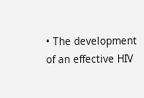• The development of an effective HIV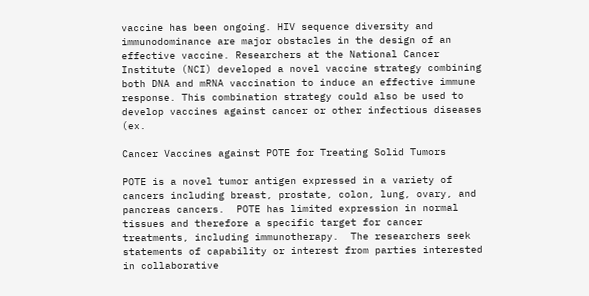vaccine has been ongoing. HIV sequence diversity and immunodominance are major obstacles in the design of an effective vaccine. Researchers at the National Cancer Institute (NCI) developed a novel vaccine strategy combining both DNA and mRNA vaccination to induce an effective immune response. This combination strategy could also be used to develop vaccines against cancer or other infectious diseases (ex.

Cancer Vaccines against POTE for Treating Solid Tumors

POTE is a novel tumor antigen expressed in a variety of cancers including breast, prostate, colon, lung, ovary, and pancreas cancers.  POTE has limited expression in normal tissues and therefore a specific target for cancer treatments, including immunotherapy.  The researchers seek statements of capability or interest from parties interested in collaborative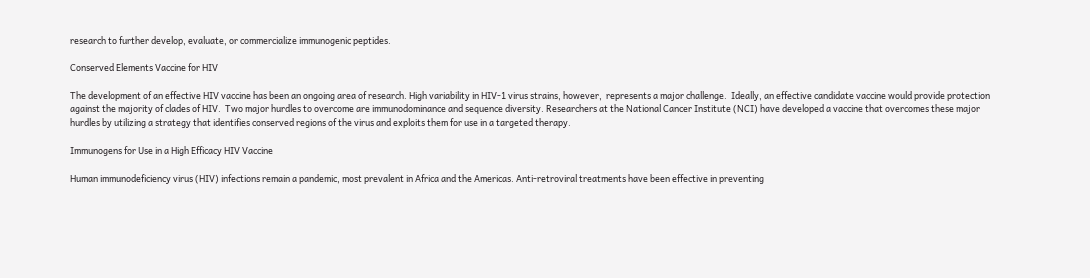research to further develop, evaluate, or commercialize immunogenic peptides.

Conserved Elements Vaccine for HIV

The development of an effective HIV vaccine has been an ongoing area of research. High variability in HIV-1 virus strains, however,  represents a major challenge.  Ideally, an effective candidate vaccine would provide protection against the majority of clades of HIV.  Two major hurdles to overcome are immunodominance and sequence diversity. Researchers at the National Cancer Institute (NCI) have developed a vaccine that overcomes these major hurdles by utilizing a strategy that identifies conserved regions of the virus and exploits them for use in a targeted therapy.

Immunogens for Use in a High Efficacy HIV Vaccine

Human immunodeficiency virus (HIV) infections remain a pandemic, most prevalent in Africa and the Americas. Anti-retroviral treatments have been effective in preventing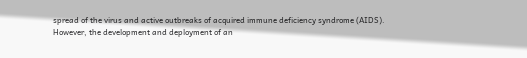spread of the virus and active outbreaks of acquired immune deficiency syndrome (AIDS). However, the development and deployment of an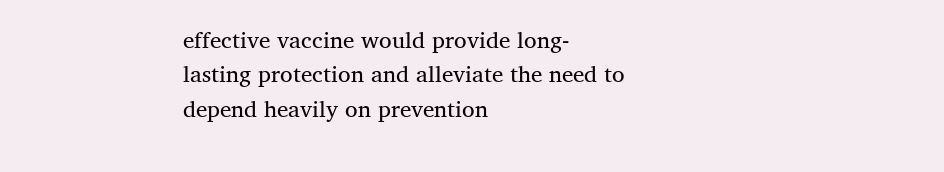effective vaccine would provide long-lasting protection and alleviate the need to depend heavily on prevention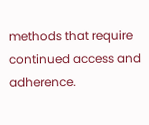methods that require continued access and adherence.